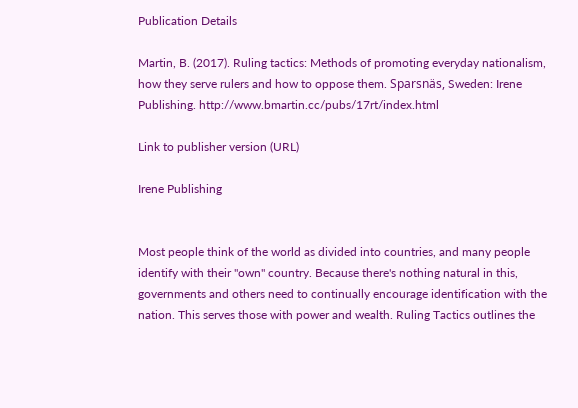Publication Details

Martin, B. (2017). Ruling tactics: Methods of promoting everyday nationalism, how they serve rulers and how to oppose them. Sparsnäs, Sweden: Irene Publishing. http://www.bmartin.cc/pubs/17rt/index.html

Link to publisher version (URL)

Irene Publishing


Most people think of the world as divided into countries, and many people identify with their "own" country. Because there's nothing natural in this, governments and others need to continually encourage identification with the nation. This serves those with power and wealth. Ruling Tactics outlines the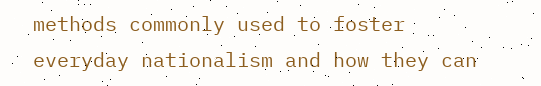methods commonly used to foster everyday nationalism and how they can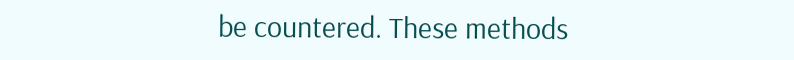be countered. These methods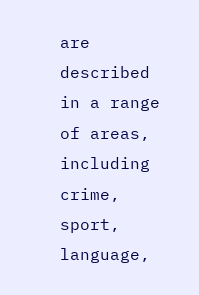are described in a range of areas, including crime, sport, language,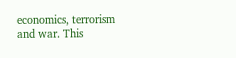economics, terrorism and war. This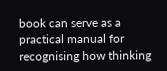book can serve as a practical manual for recognising how thinking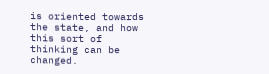is oriented towards the state, and how this sort of thinking can be changed.